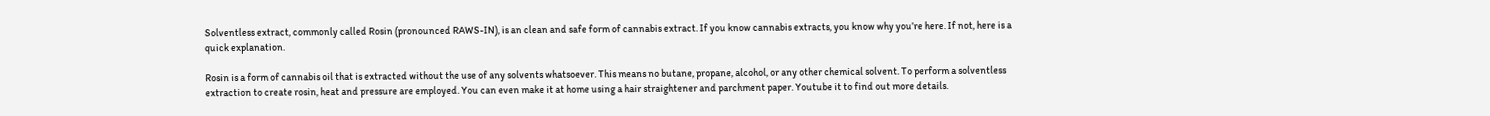Solventless extract, commonly called Rosin (pronounced RAWS-IN), is an clean and safe form of cannabis extract. If you know cannabis extracts, you know why you’re here. If not, here is a quick explanation.

Rosin is a form of cannabis oil that is extracted without the use of any solvents whatsoever. This means no butane, propane, alcohol, or any other chemical solvent. To perform a solventless extraction to create rosin, heat and pressure are employed. You can even make it at home using a hair straightener and parchment paper. Youtube it to find out more details.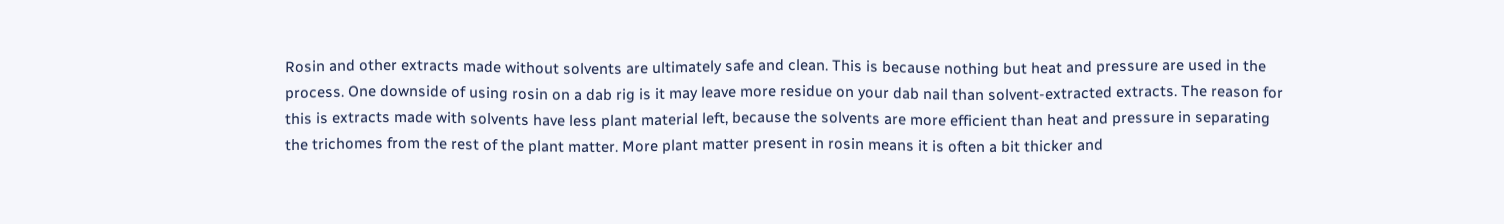Rosin and other extracts made without solvents are ultimately safe and clean. This is because nothing but heat and pressure are used in the process. One downside of using rosin on a dab rig is it may leave more residue on your dab nail than solvent-extracted extracts. The reason for this is extracts made with solvents have less plant material left, because the solvents are more efficient than heat and pressure in separating the trichomes from the rest of the plant matter. More plant matter present in rosin means it is often a bit thicker and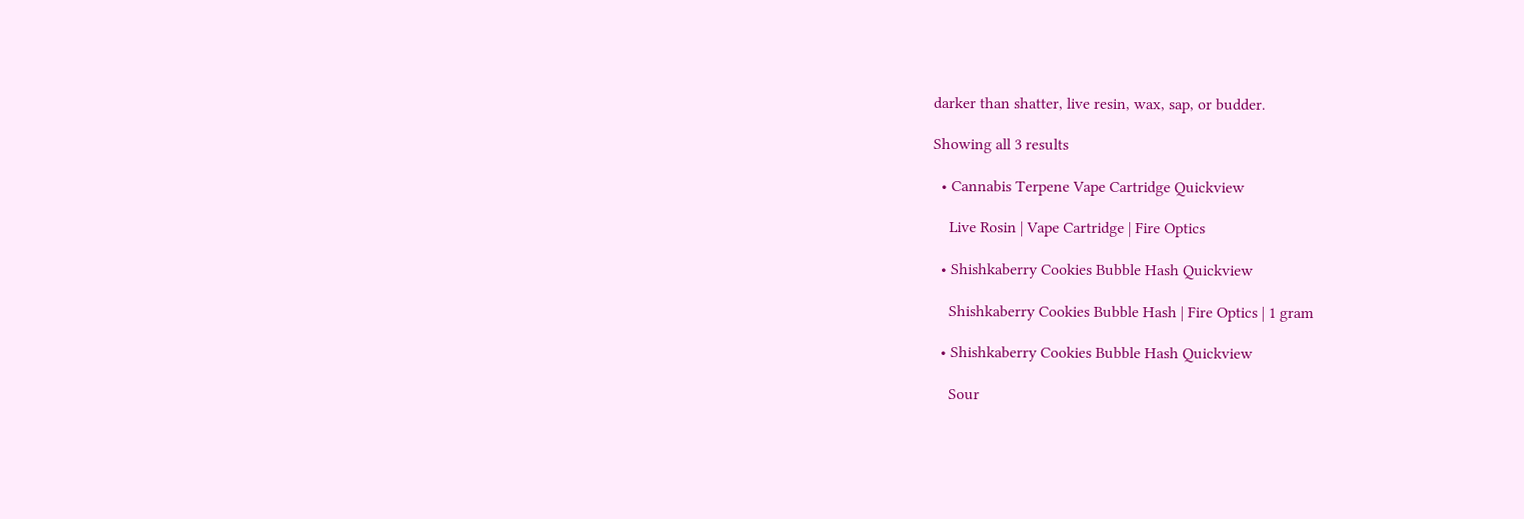darker than shatter, live resin, wax, sap, or budder.

Showing all 3 results

  • Cannabis Terpene Vape Cartridge Quickview

    Live Rosin | Vape Cartridge | Fire Optics

  • Shishkaberry Cookies Bubble Hash Quickview

    Shishkaberry Cookies Bubble Hash | Fire Optics | 1 gram

  • Shishkaberry Cookies Bubble Hash Quickview

    Sour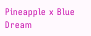Pineapple x Blue Dream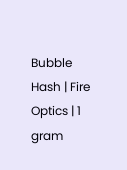Bubble Hash | Fire Optics | 1 gram